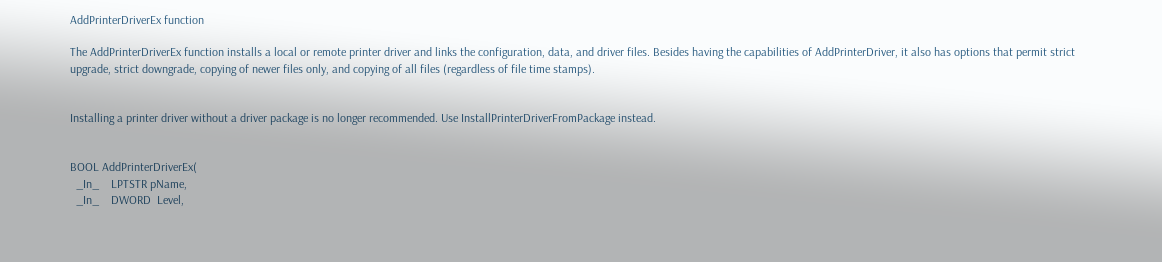AddPrinterDriverEx function

The AddPrinterDriverEx function installs a local or remote printer driver and links the configuration, data, and driver files. Besides having the capabilities of AddPrinterDriver, it also has options that permit strict upgrade, strict downgrade, copying of newer files only, and copying of all files (regardless of file time stamps).


Installing a printer driver without a driver package is no longer recommended. Use InstallPrinterDriverFromPackage instead.


BOOL AddPrinterDriverEx(
  _In_    LPTSTR pName,
  _In_    DWORD  Level,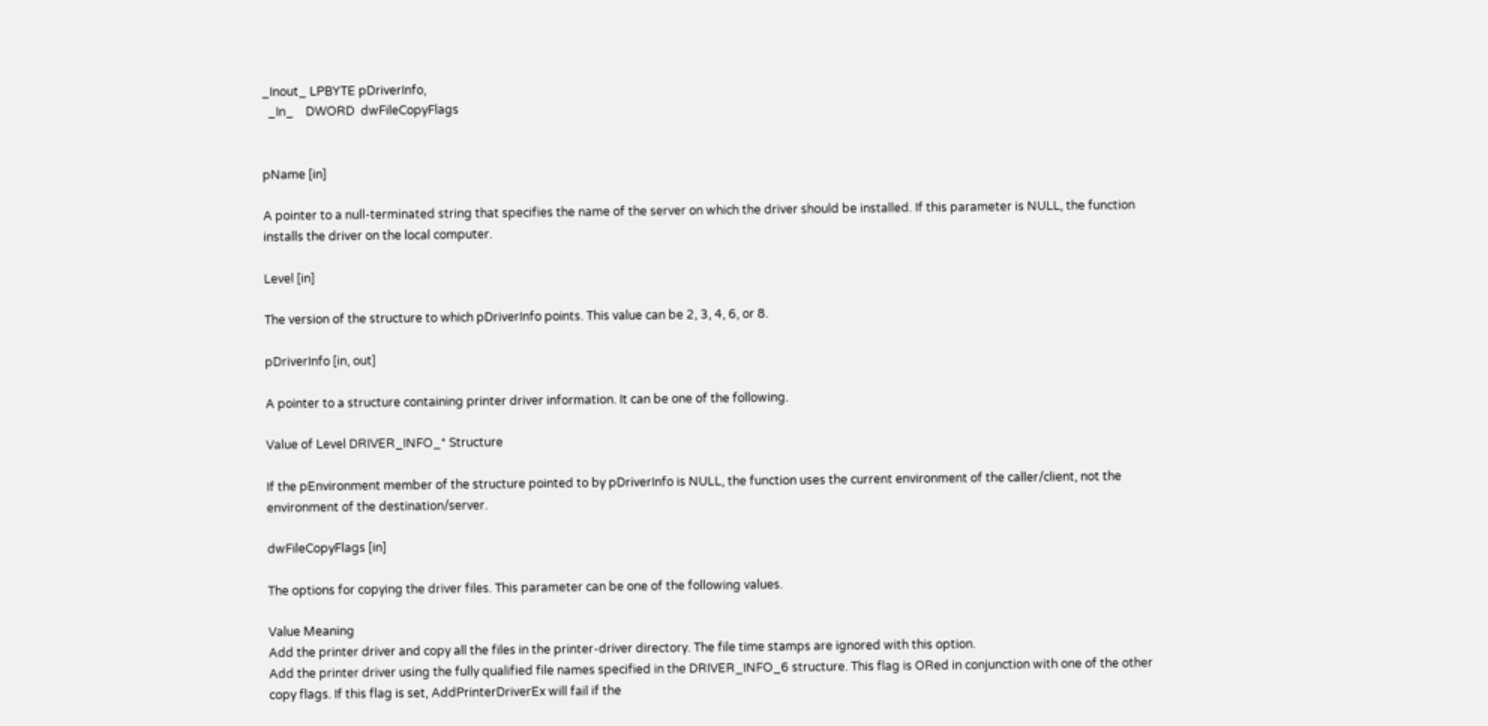_Inout_ LPBYTE pDriverInfo,
  _In_    DWORD  dwFileCopyFlags


pName [in]

A pointer to a null-terminated string that specifies the name of the server on which the driver should be installed. If this parameter is NULL, the function installs the driver on the local computer.

Level [in]

The version of the structure to which pDriverInfo points. This value can be 2, 3, 4, 6, or 8.

pDriverInfo [in, out]

A pointer to a structure containing printer driver information. It can be one of the following.

Value of Level DRIVER_INFO_* Structure

If the pEnvironment member of the structure pointed to by pDriverInfo is NULL, the function uses the current environment of the caller/client, not the environment of the destination/server.

dwFileCopyFlags [in]

The options for copying the driver files. This parameter can be one of the following values.

Value Meaning
Add the printer driver and copy all the files in the printer-driver directory. The file time stamps are ignored with this option.
Add the printer driver using the fully qualified file names specified in the DRIVER_INFO_6 structure. This flag is ORed in conjunction with one of the other copy flags. If this flag is set, AddPrinterDriverEx will fail if the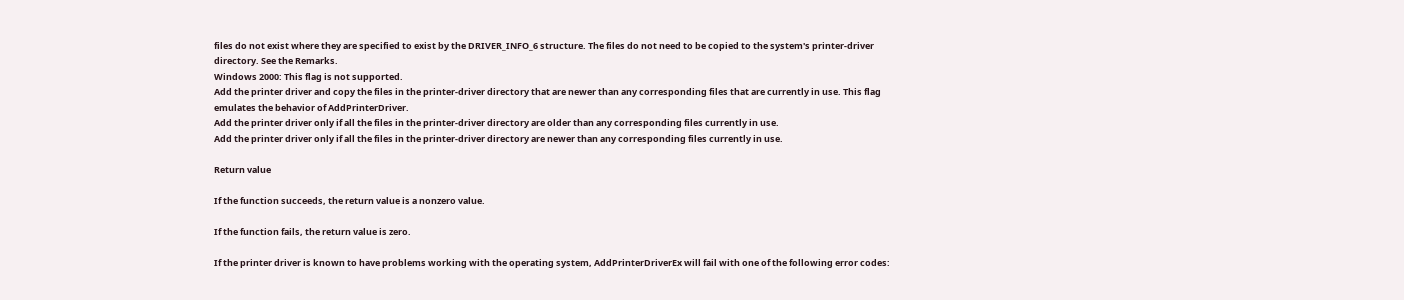files do not exist where they are specified to exist by the DRIVER_INFO_6 structure. The files do not need to be copied to the system's printer-driver directory. See the Remarks.
Windows 2000: This flag is not supported.
Add the printer driver and copy the files in the printer-driver directory that are newer than any corresponding files that are currently in use. This flag emulates the behavior of AddPrinterDriver.
Add the printer driver only if all the files in the printer-driver directory are older than any corresponding files currently in use.
Add the printer driver only if all the files in the printer-driver directory are newer than any corresponding files currently in use.

Return value

If the function succeeds, the return value is a nonzero value.

If the function fails, the return value is zero.

If the printer driver is known to have problems working with the operating system, AddPrinterDriverEx will fail with one of the following error codes: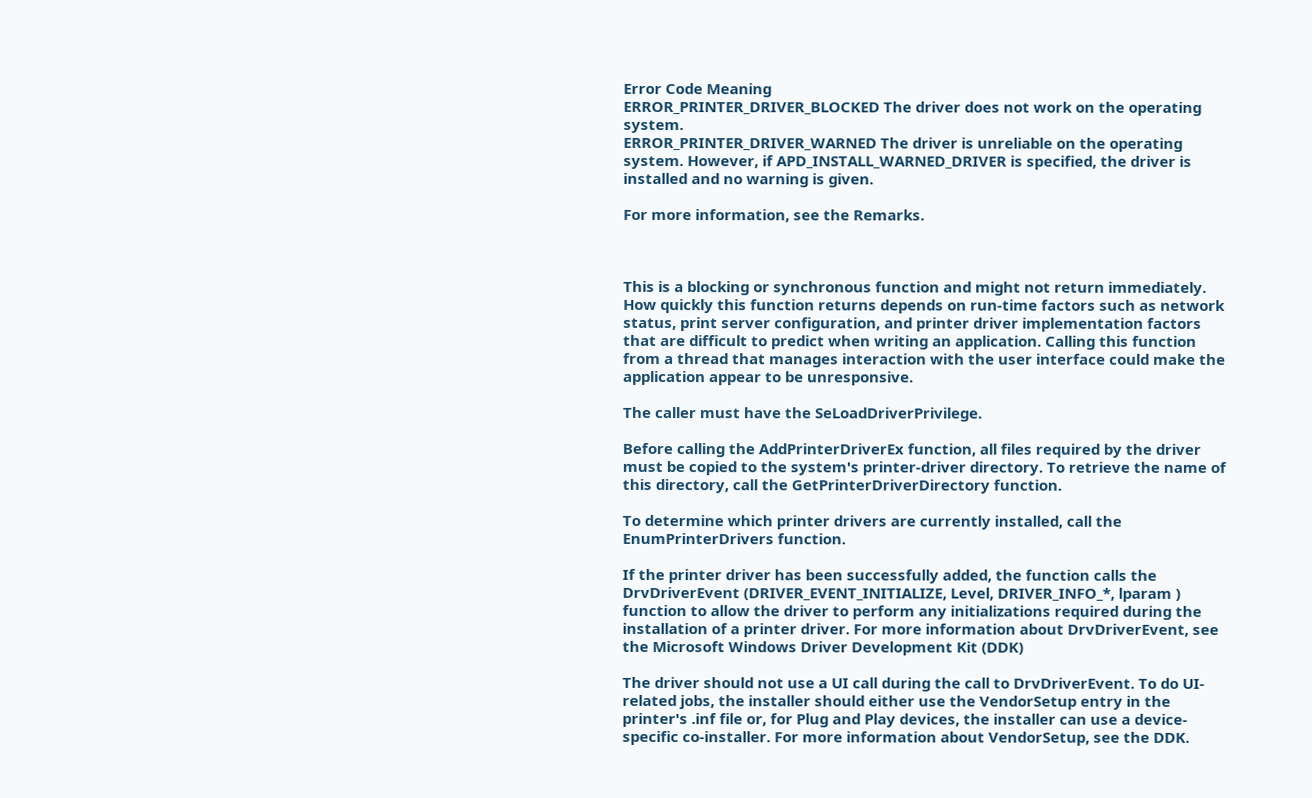Error Code Meaning
ERROR_PRINTER_DRIVER_BLOCKED The driver does not work on the operating system.
ERROR_PRINTER_DRIVER_WARNED The driver is unreliable on the operating system. However, if APD_INSTALL_WARNED_DRIVER is specified, the driver is installed and no warning is given.

For more information, see the Remarks.



This is a blocking or synchronous function and might not return immediately. How quickly this function returns depends on run-time factors such as network status, print server configuration, and printer driver implementation factors that are difficult to predict when writing an application. Calling this function from a thread that manages interaction with the user interface could make the application appear to be unresponsive.

The caller must have the SeLoadDriverPrivilege.

Before calling the AddPrinterDriverEx function, all files required by the driver must be copied to the system's printer-driver directory. To retrieve the name of this directory, call the GetPrinterDriverDirectory function.

To determine which printer drivers are currently installed, call the EnumPrinterDrivers function.

If the printer driver has been successfully added, the function calls the DrvDriverEvent (DRIVER_EVENT_INITIALIZE, Level, DRIVER_INFO_*, lparam ) function to allow the driver to perform any initializations required during the installation of a printer driver. For more information about DrvDriverEvent, see the Microsoft Windows Driver Development Kit (DDK)

The driver should not use a UI call during the call to DrvDriverEvent. To do UI-related jobs, the installer should either use the VendorSetup entry in the printer's .inf file or, for Plug and Play devices, the installer can use a device-specific co-installer. For more information about VendorSetup, see the DDK.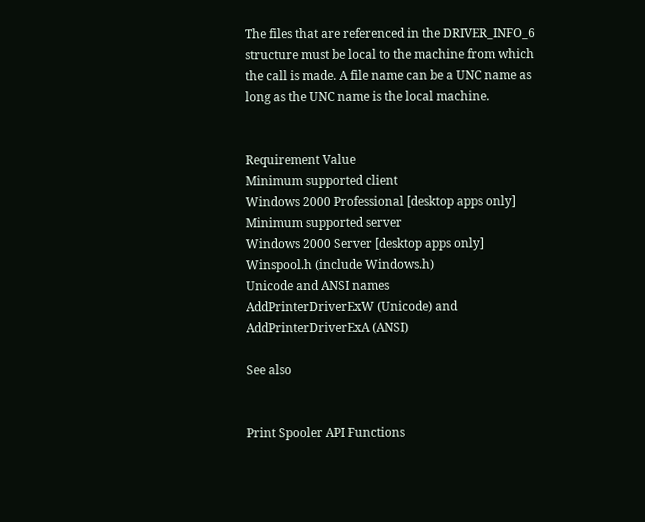The files that are referenced in the DRIVER_INFO_6 structure must be local to the machine from which the call is made. A file name can be a UNC name as long as the UNC name is the local machine.


Requirement Value
Minimum supported client
Windows 2000 Professional [desktop apps only]
Minimum supported server
Windows 2000 Server [desktop apps only]
Winspool.h (include Windows.h)
Unicode and ANSI names
AddPrinterDriverExW (Unicode) and AddPrinterDriverExA (ANSI)

See also


Print Spooler API Functions